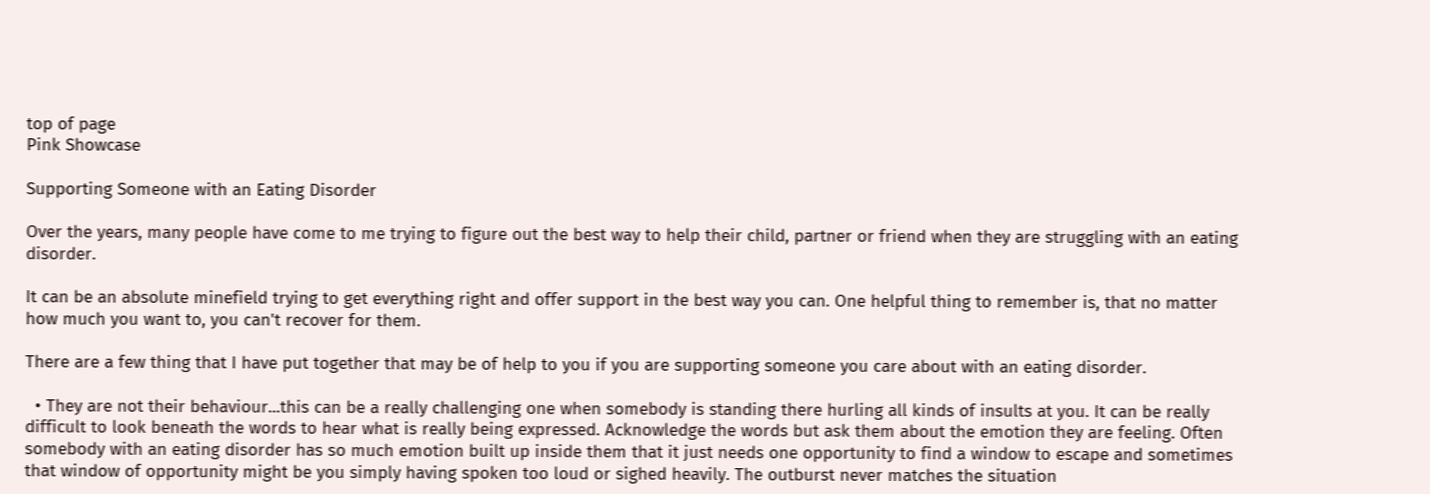top of page
Pink Showcase

Supporting Someone with an Eating Disorder

Over the years, many people have come to me trying to figure out the best way to help their child, partner or friend when they are struggling with an eating disorder.

It can be an absolute minefield trying to get everything right and offer support in the best way you can. One helpful thing to remember is, that no matter how much you want to, you can't recover for them.

There are a few thing that I have put together that may be of help to you if you are supporting someone you care about with an eating disorder.

  • They are not their behaviour...this can be a really challenging one when somebody is standing there hurling all kinds of insults at you. It can be really difficult to look beneath the words to hear what is really being expressed. Acknowledge the words but ask them about the emotion they are feeling. Often somebody with an eating disorder has so much emotion built up inside them that it just needs one opportunity to find a window to escape and sometimes that window of opportunity might be you simply having spoken too loud or sighed heavily. The outburst never matches the situation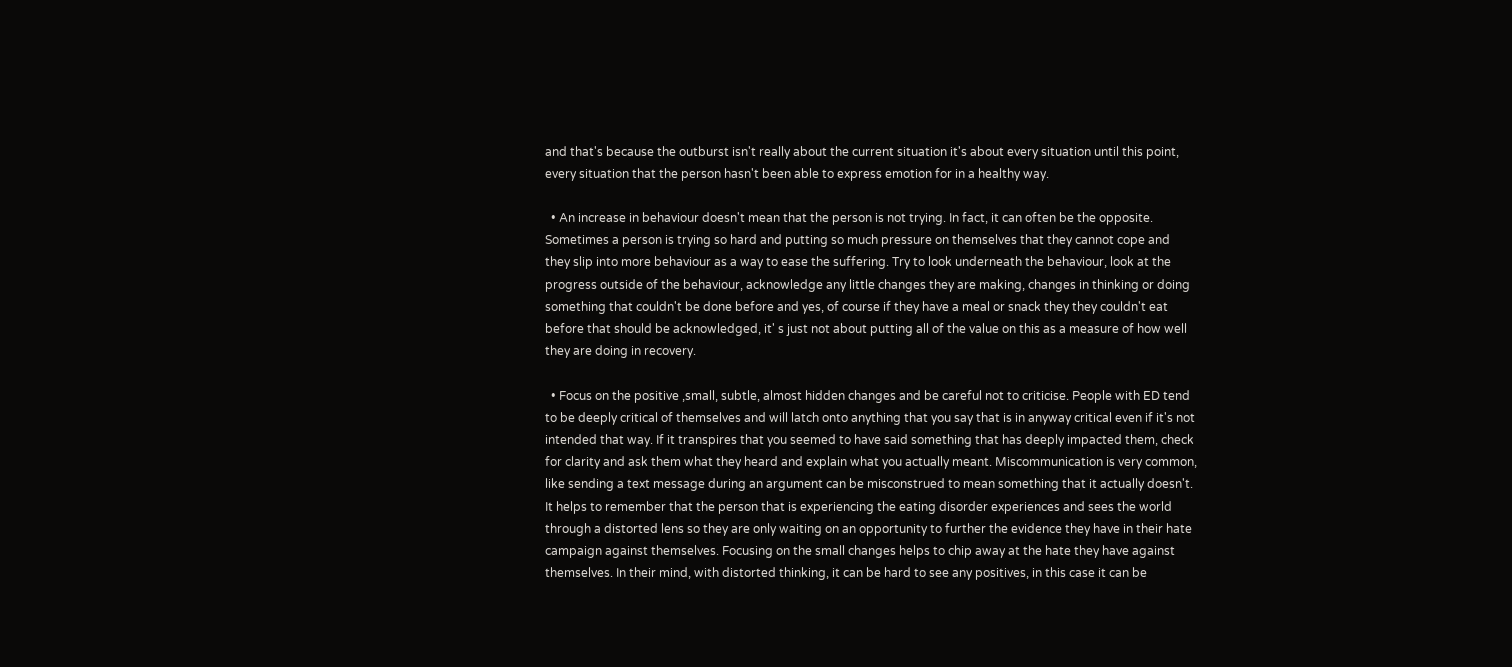and that's because the outburst isn't really about the current situation it's about every situation until this point, every situation that the person hasn't been able to express emotion for in a healthy way.

  • An increase in behaviour doesn't mean that the person is not trying. In fact, it can often be the opposite. Sometimes a person is trying so hard and putting so much pressure on themselves that they cannot cope and they slip into more behaviour as a way to ease the suffering. Try to look underneath the behaviour, look at the progress outside of the behaviour, acknowledge any little changes they are making, changes in thinking or doing something that couldn't be done before and yes, of course if they have a meal or snack they they couldn't eat before that should be acknowledged, it' s just not about putting all of the value on this as a measure of how well they are doing in recovery.

  • Focus on the positive ,small, subtle, almost hidden changes and be careful not to criticise. People with ED tend to be deeply critical of themselves and will latch onto anything that you say that is in anyway critical even if it's not intended that way. If it transpires that you seemed to have said something that has deeply impacted them, check for clarity and ask them what they heard and explain what you actually meant. Miscommunication is very common, like sending a text message during an argument can be misconstrued to mean something that it actually doesn't. It helps to remember that the person that is experiencing the eating disorder experiences and sees the world through a distorted lens so they are only waiting on an opportunity to further the evidence they have in their hate campaign against themselves. Focusing on the small changes helps to chip away at the hate they have against themselves. In their mind, with distorted thinking, it can be hard to see any positives, in this case it can be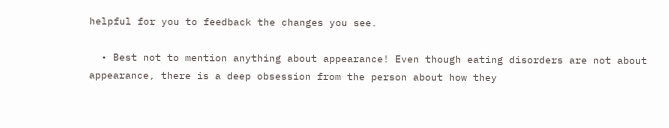helpful for you to feedback the changes you see.

  • Best not to mention anything about appearance! Even though eating disorders are not about appearance, there is a deep obsession from the person about how they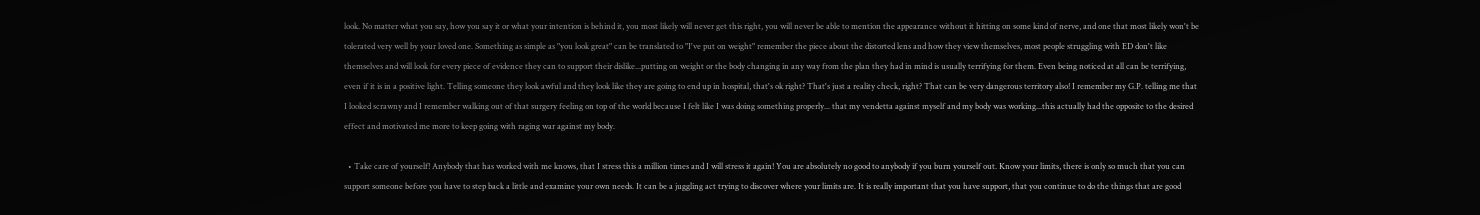look. No matter what you say, how you say it or what your intention is behind it, you most likely will never get this right, you will never be able to mention the appearance without it hitting on some kind of nerve, and one that most likely won't be tolerated very well by your loved one. Something as simple as "you look great" can be translated to "I've put on weight" remember the piece about the distorted lens and how they view themselves, most people struggling with ED don't like themselves and will look for every piece of evidence they can to support their dislike...putting on weight or the body changing in any way from the plan they had in mind is usually terrifying for them. Even being noticed at all can be terrifying, even if it is in a positive light. Telling someone they look awful and they look like they are going to end up in hospital, that's ok right? That's just a reality check, right? That can be very dangerous territory also! I remember my G.P. telling me that I looked scrawny and I remember walking out of that surgery feeling on top of the world because I felt like I was doing something properly... that my vendetta against myself and my body was working...this actually had the opposite to the desired effect and motivated me more to keep going with raging war against my body.

  • Take care of yourself! Anybody that has worked with me knows, that I stress this a million times and I will stress it again! You are absolutely no good to anybody if you burn yourself out. Know your limits, there is only so much that you can support someone before you have to step back a little and examine your own needs. It can be a juggling act trying to discover where your limits are. It is really important that you have support, that you continue to do the things that are good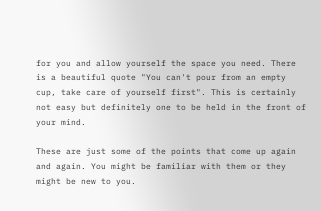for you and allow yourself the space you need. There is a beautiful quote "You can't pour from an empty cup, take care of yourself first". This is certainly not easy but definitely one to be held in the front of your mind.

These are just some of the points that come up again and again. You might be familiar with them or they might be new to you.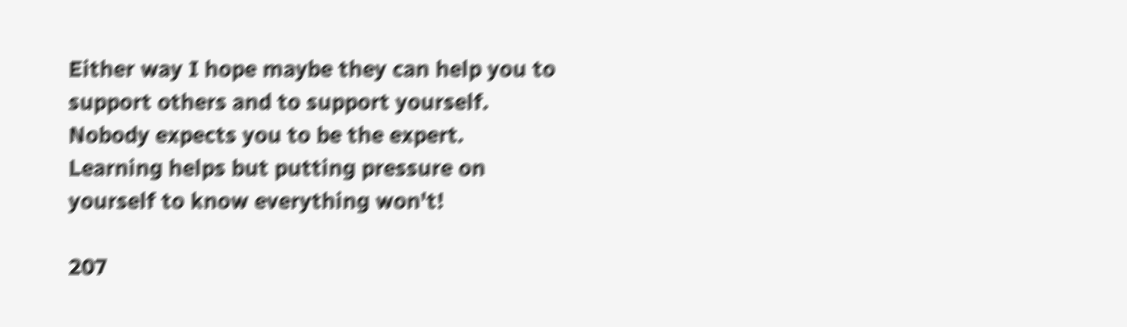Either way I hope maybe they can help you to support others and to support yourself. Nobody expects you to be the expert. Learning helps but putting pressure on yourself to know everything won't!

207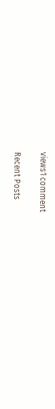views1 comment

Recent Posts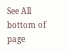See All
bottom of page